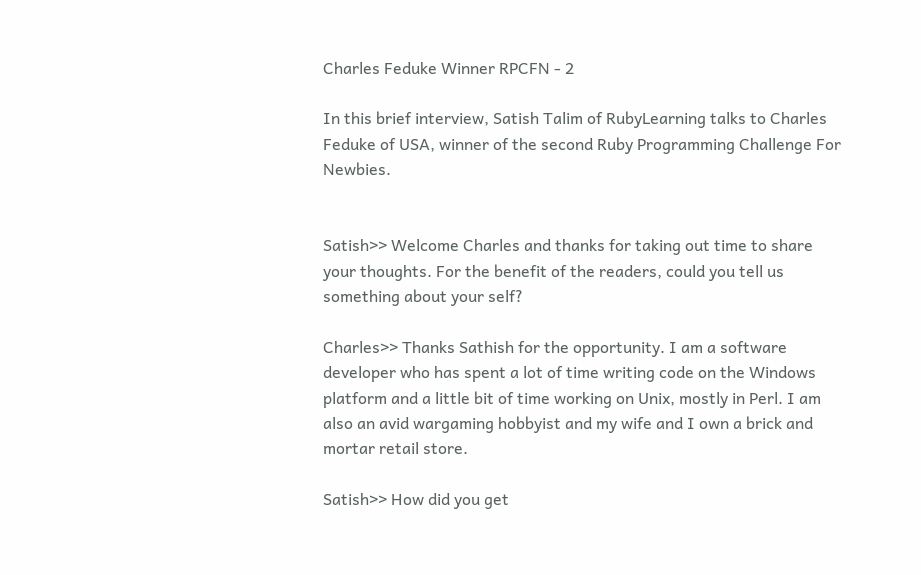Charles Feduke Winner RPCFN - 2

In this brief interview, Satish Talim of RubyLearning talks to Charles Feduke of USA, winner of the second Ruby Programming Challenge For Newbies.


Satish>> Welcome Charles and thanks for taking out time to share your thoughts. For the benefit of the readers, could you tell us something about your self?

Charles>> Thanks Sathish for the opportunity. I am a software developer who has spent a lot of time writing code on the Windows platform and a little bit of time working on Unix, mostly in Perl. I am also an avid wargaming hobbyist and my wife and I own a brick and mortar retail store.

Satish>> How did you get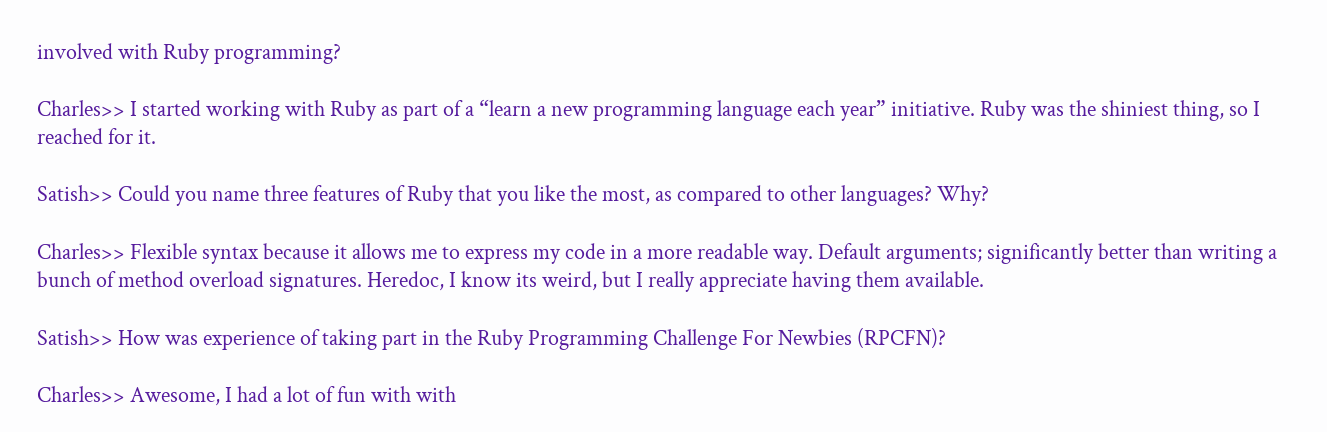involved with Ruby programming?

Charles>> I started working with Ruby as part of a “learn a new programming language each year” initiative. Ruby was the shiniest thing, so I reached for it.

Satish>> Could you name three features of Ruby that you like the most, as compared to other languages? Why?

Charles>> Flexible syntax because it allows me to express my code in a more readable way. Default arguments; significantly better than writing a bunch of method overload signatures. Heredoc, I know its weird, but I really appreciate having them available.

Satish>> How was experience of taking part in the Ruby Programming Challenge For Newbies (RPCFN)?

Charles>> Awesome, I had a lot of fun with with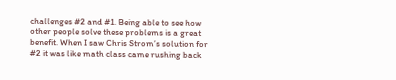challenges #2 and #1. Being able to see how other people solve these problems is a great benefit. When I saw Chris Strom’s solution for #2 it was like math class came rushing back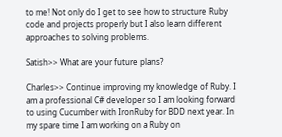to me! Not only do I get to see how to structure Ruby code and projects properly but I also learn different approaches to solving problems.

Satish>> What are your future plans?

Charles>> Continue improving my knowledge of Ruby. I am a professional C# developer so I am looking forward to using Cucumber with IronRuby for BDD next year. In my spare time I am working on a Ruby on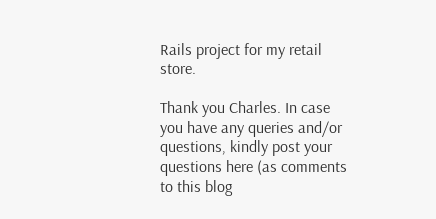Rails project for my retail store.

Thank you Charles. In case you have any queries and/or questions, kindly post your questions here (as comments to this blog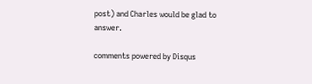post) and Charles would be glad to answer.

comments powered by Disqus